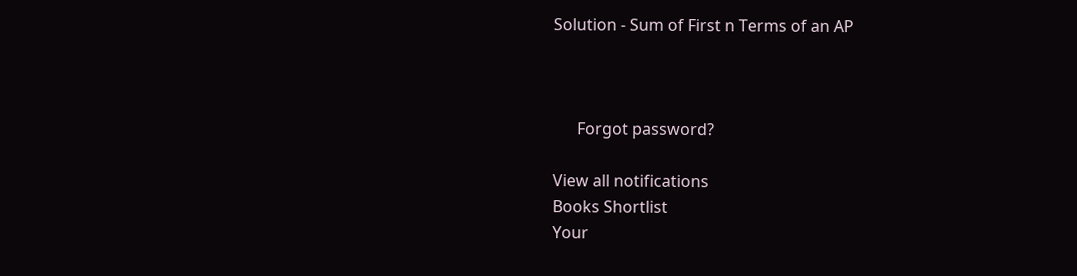Solution - Sum of First n Terms of an AP



      Forgot password?

View all notifications
Books Shortlist
Your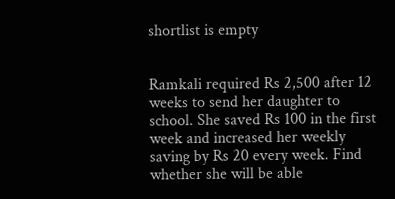shortlist is empty


Ramkali required Rs 2,500 after 12 weeks to send her daughter to school. She saved Rs 100 in the first week and increased her weekly saving by Rs 20 every week. Find whether she will be able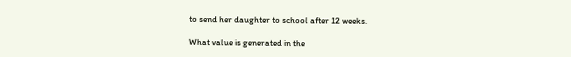to send her daughter to school after 12 weeks.

What value is generated in the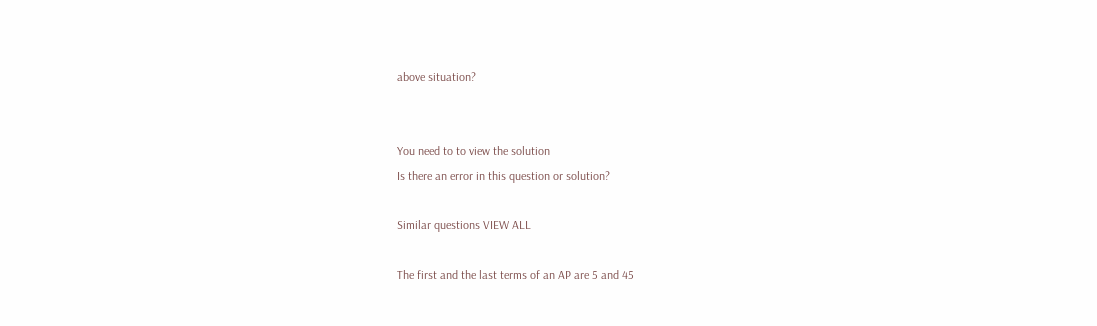above situation?


You need to to view the solution
Is there an error in this question or solution?

Similar questions VIEW ALL

The first and the last terms of an AP are 5 and 45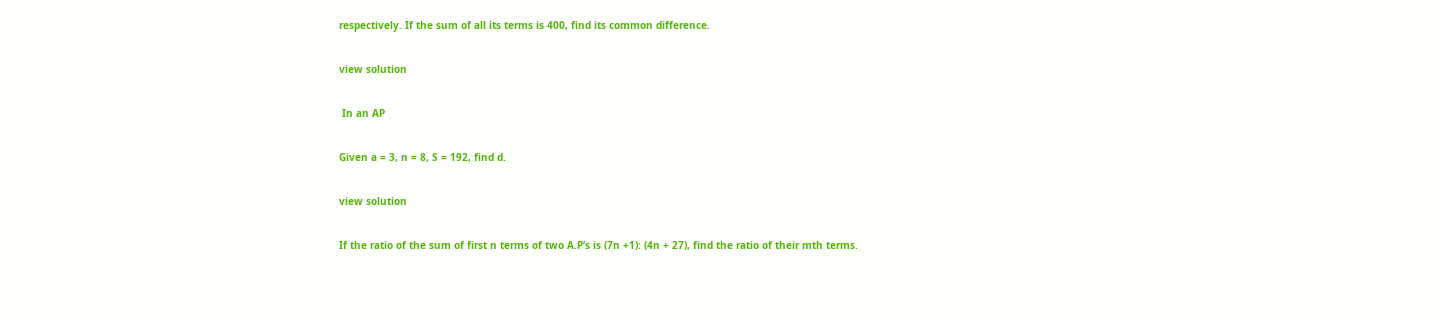respectively. If the sum of all its terms is 400, find its common difference.

view solution

 In an AP

Given a = 3, n = 8, S = 192, find d.

view solution

If the ratio of the sum of first n terms of two A.P’s is (7n +1): (4n + 27), find the ratio of their mth terms.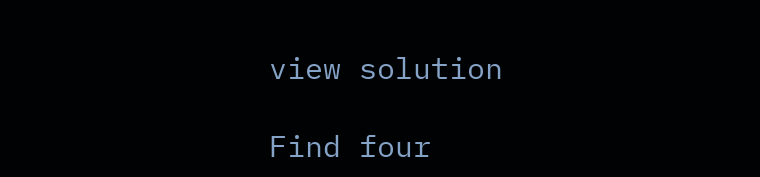view solution

Find four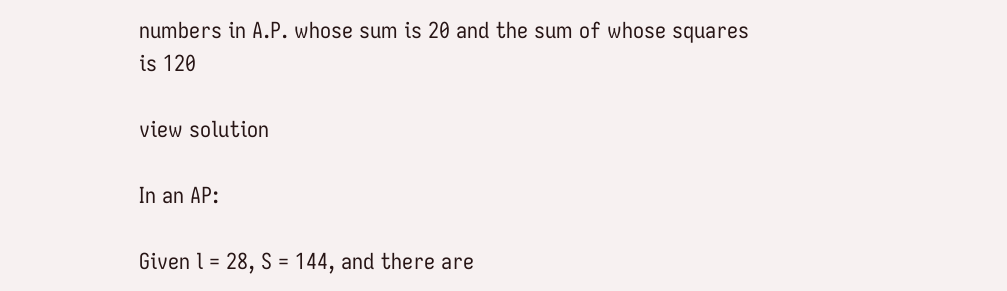numbers in A.P. whose sum is 20 and the sum of whose squares is 120

view solution

In an AP:

Given l = 28, S = 144, and there are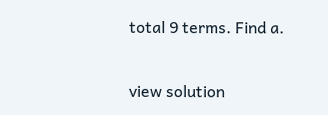total 9 terms. Find a.

view solution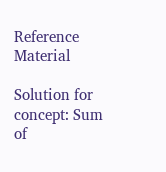Reference Material

Solution for concept: Sum of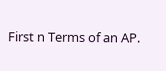First n Terms of an AP.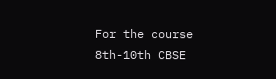For the course 8th-10th CBSE